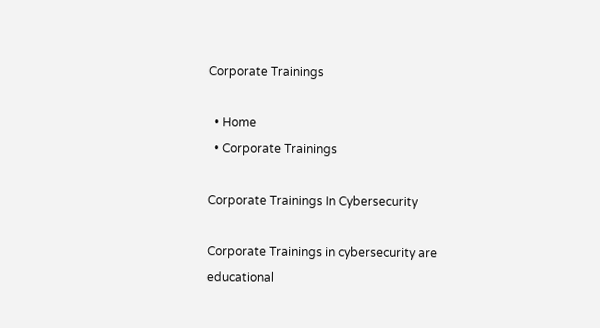Corporate Trainings

  • Home
  • Corporate Trainings

Corporate Trainings In Cybersecurity

Corporate Trainings in cybersecurity are educational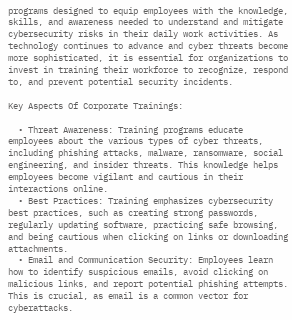programs designed to equip employees with the knowledge, skills, and awareness needed to understand and mitigate cybersecurity risks in their daily work activities. As technology continues to advance and cyber threats become more sophisticated, it is essential for organizations to invest in training their workforce to recognize, respond to, and prevent potential security incidents.

Key Aspects Of Corporate Trainings:

  • Threat Awareness: Training programs educate employees about the various types of cyber threats, including phishing attacks, malware, ransomware, social engineering, and insider threats. This knowledge helps employees become vigilant and cautious in their interactions online.
  • Best Practices: Training emphasizes cybersecurity best practices, such as creating strong passwords, regularly updating software, practicing safe browsing, and being cautious when clicking on links or downloading attachments.
  • Email and Communication Security: Employees learn how to identify suspicious emails, avoid clicking on malicious links, and report potential phishing attempts. This is crucial, as email is a common vector for cyberattacks.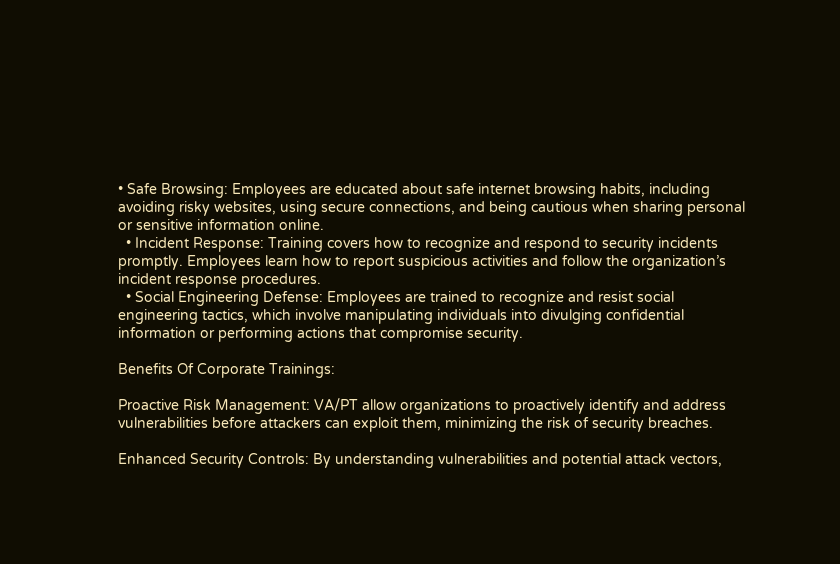• Safe Browsing: Employees are educated about safe internet browsing habits, including avoiding risky websites, using secure connections, and being cautious when sharing personal or sensitive information online.
  • Incident Response: Training covers how to recognize and respond to security incidents promptly. Employees learn how to report suspicious activities and follow the organization’s incident response procedures.
  • Social Engineering Defense: Employees are trained to recognize and resist social engineering tactics, which involve manipulating individuals into divulging confidential information or performing actions that compromise security.

Benefits Of Corporate Trainings:

Proactive Risk Management: VA/PT allow organizations to proactively identify and address vulnerabilities before attackers can exploit them, minimizing the risk of security breaches.

Enhanced Security Controls: By understanding vulnerabilities and potential attack vectors,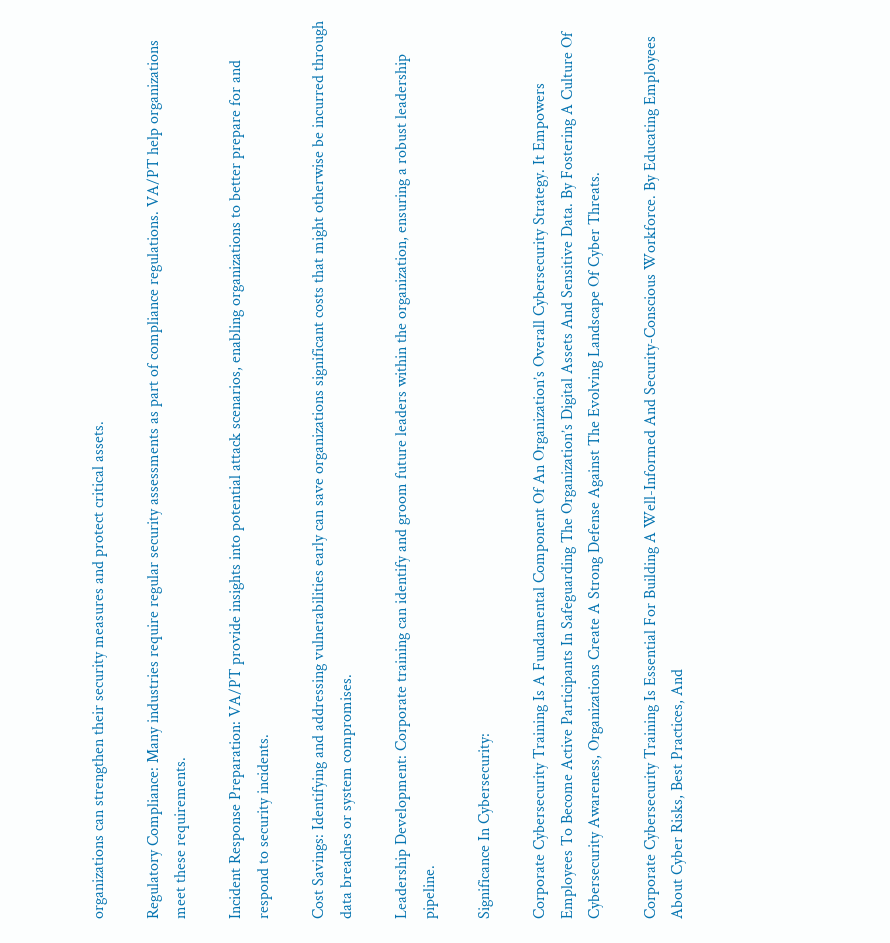organizations can strengthen their security measures and protect critical assets.

Regulatory Compliance: Many industries require regular security assessments as part of compliance regulations. VA/PT help organizations meet these requirements.

Incident Response Preparation: VA/PT provide insights into potential attack scenarios, enabling organizations to better prepare for and respond to security incidents.

Cost Savings: Identifying and addressing vulnerabilities early can save organizations significant costs that might otherwise be incurred through data breaches or system compromises.

Leadership Development: Corporate training can identify and groom future leaders within the organization, ensuring a robust leadership pipeline.

Significance In Cybersecurity:

Corporate Cybersecurity Training Is A Fundamental Component Of An Organization’s Overall Cybersecurity Strategy. It Empowers Employees To Become Active Participants In Safeguarding The Organization’s Digital Assets And Sensitive Data. By Fostering A Culture Of Cybersecurity Awareness, Organizations Create A Strong Defense Against The Evolving Landscape Of Cyber Threats.

Corporate Cybersecurity Training Is Essential For Building A Well-Informed And Security-Conscious Workforce. By Educating Employees About Cyber Risks, Best Practices, And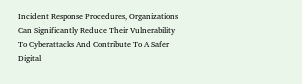Incident Response Procedures, Organizations Can Significantly Reduce Their Vulnerability To Cyberattacks And Contribute To A Safer Digital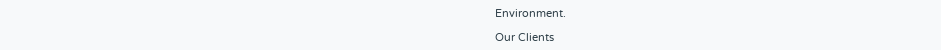Environment.

Our Clients